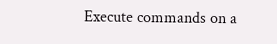Execute commands on a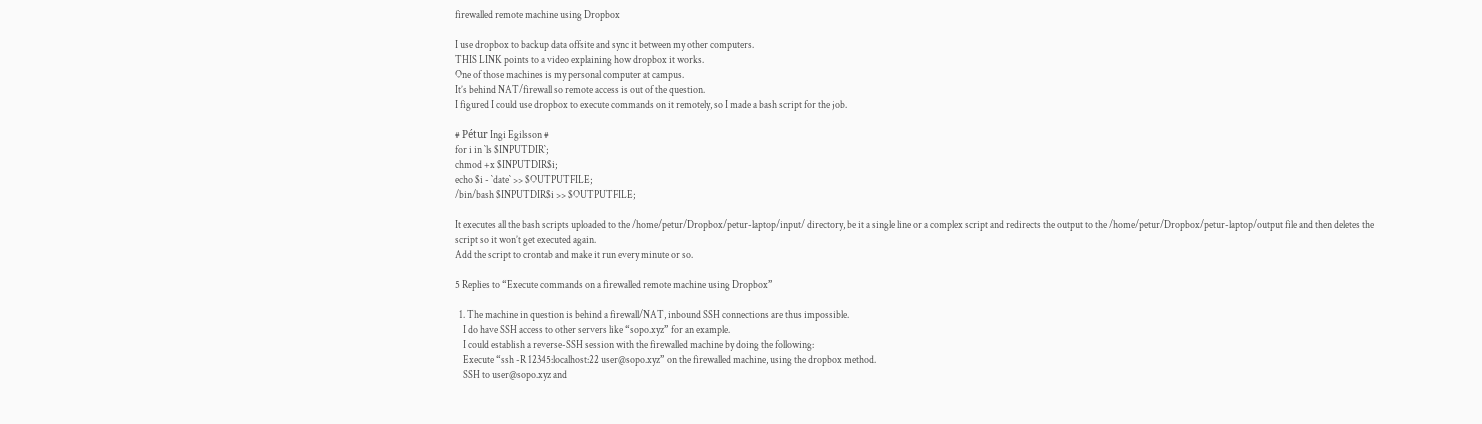firewalled remote machine using Dropbox

I use dropbox to backup data offsite and sync it between my other computers.
THIS LINK points to a video explaining how dropbox it works.
One of those machines is my personal computer at campus.
It’s behind NAT/firewall so remote access is out of the question.
I figured I could use dropbox to execute commands on it remotely, so I made a bash script for the job.

# Pétur Ingi Egilsson #
for i in `ls $INPUTDIR`;
chmod +x $INPUTDIR$i;
echo $i - `date` >> $OUTPUTFILE;
/bin/bash $INPUTDIR$i >> $OUTPUTFILE;

It executes all the bash scripts uploaded to the /home/petur/Dropbox/petur-laptop/input/ directory, be it a single line or a complex script and redirects the output to the /home/petur/Dropbox/petur-laptop/output file and then deletes the script so it won’t get executed again.
Add the script to crontab and make it run every minute or so.

5 Replies to “Execute commands on a firewalled remote machine using Dropbox”

  1. The machine in question is behind a firewall/NAT, inbound SSH connections are thus impossible.
    I do have SSH access to other servers like “sopo.xyz” for an example.
    I could establish a reverse-SSH session with the firewalled machine by doing the following:
    Execute “ssh -R 12345:localhost:22 user@sopo.xyz” on the firewalled machine, using the dropbox method.
    SSH to user@sopo.xyz and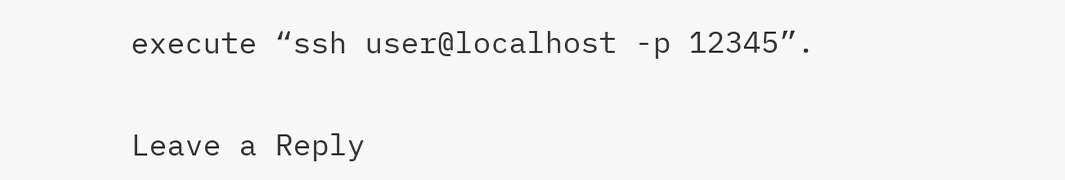execute “ssh user@localhost -p 12345”.

Leave a Reply